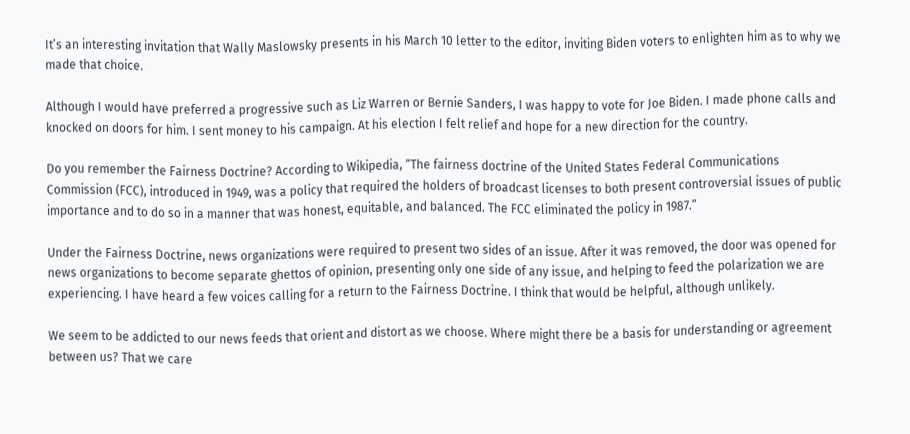It’s an interesting invitation that Wally Maslowsky presents in his March 10 letter to the editor, inviting Biden voters to enlighten him as to why we made that choice.

Although I would have preferred a progressive such as Liz Warren or Bernie Sanders, I was happy to vote for Joe Biden. I made phone calls and knocked on doors for him. I sent money to his campaign. At his election I felt relief and hope for a new direction for the country.

Do you remember the Fairness Doctrine? According to Wikipedia, “The fairness doctrine of the United States Federal Communications Commission (FCC), introduced in 1949, was a policy that required the holders of broadcast licenses to both present controversial issues of public importance and to do so in a manner that was honest, equitable, and balanced. The FCC eliminated the policy in 1987.”

Under the Fairness Doctrine, news organizations were required to present two sides of an issue. After it was removed, the door was opened for news organizations to become separate ghettos of opinion, presenting only one side of any issue, and helping to feed the polarization we are experiencing. I have heard a few voices calling for a return to the Fairness Doctrine. I think that would be helpful, although unlikely.

We seem to be addicted to our news feeds that orient and distort as we choose. Where might there be a basis for understanding or agreement between us? That we care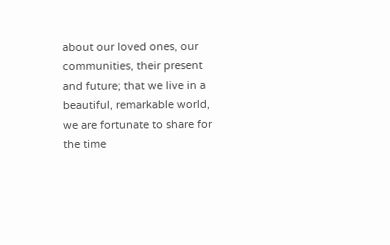about our loved ones, our communities, their present and future; that we live in a beautiful, remarkable world, we are fortunate to share for the time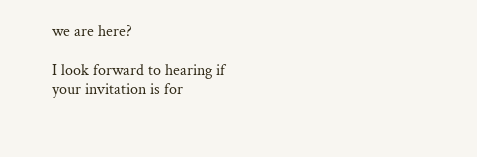we are here?

I look forward to hearing if your invitation is for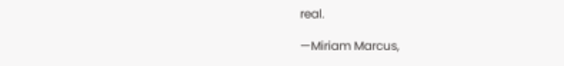real.

—Miriam Marcus,